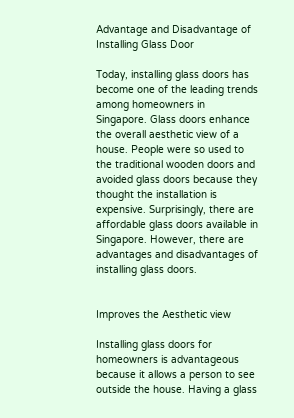Advantage and Disadvantage of Installing Glass Door

Today, installing glass doors has become one of the leading trends among homeowners in Singapore. Glass doors enhance the overall aesthetic view of a house. People were so used to the traditional wooden doors and avoided glass doors because they thought the installation is expensive. Surprisingly, there are affordable glass doors available in Singapore. However, there are advantages and disadvantages of installing glass doors.


Improves the Aesthetic view

Installing glass doors for homeowners is advantageous because it allows a person to see outside the house. Having a glass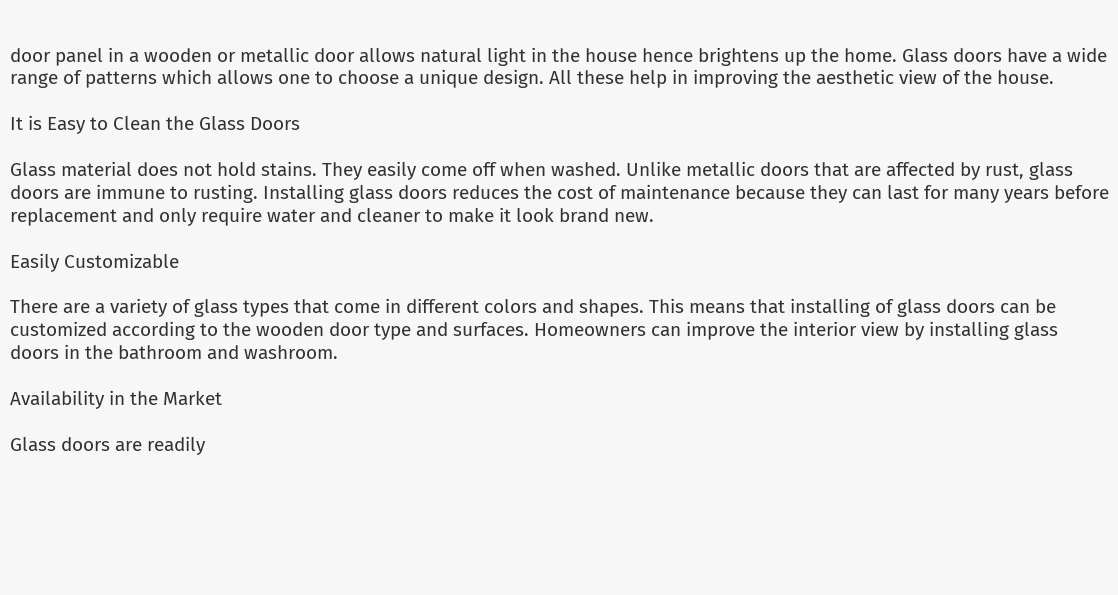door panel in a wooden or metallic door allows natural light in the house hence brightens up the home. Glass doors have a wide range of patterns which allows one to choose a unique design. All these help in improving the aesthetic view of the house.

It is Easy to Clean the Glass Doors

Glass material does not hold stains. They easily come off when washed. Unlike metallic doors that are affected by rust, glass doors are immune to rusting. Installing glass doors reduces the cost of maintenance because they can last for many years before replacement and only require water and cleaner to make it look brand new.

Easily Customizable

There are a variety of glass types that come in different colors and shapes. This means that installing of glass doors can be customized according to the wooden door type and surfaces. Homeowners can improve the interior view by installing glass doors in the bathroom and washroom.

Availability in the Market

Glass doors are readily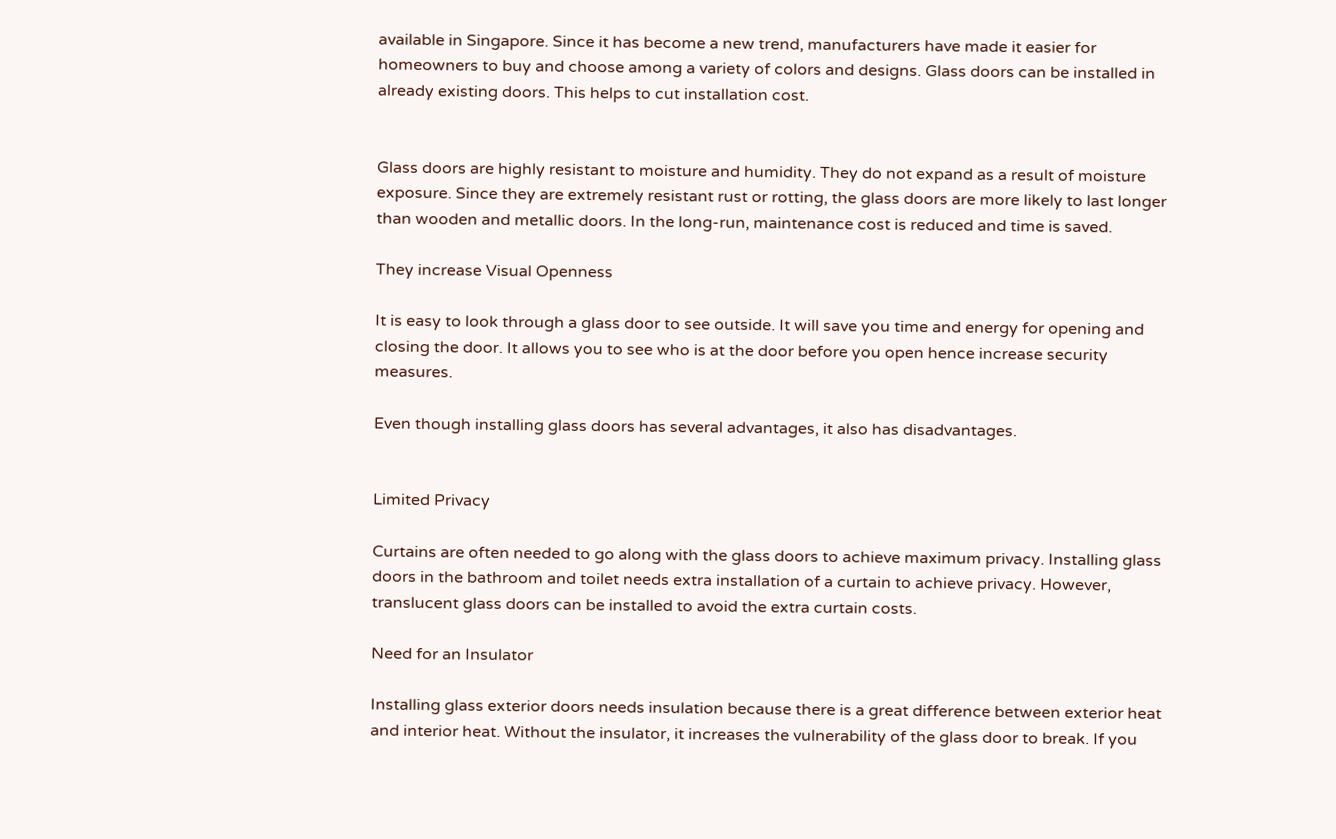available in Singapore. Since it has become a new trend, manufacturers have made it easier for homeowners to buy and choose among a variety of colors and designs. Glass doors can be installed in already existing doors. This helps to cut installation cost.


Glass doors are highly resistant to moisture and humidity. They do not expand as a result of moisture exposure. Since they are extremely resistant rust or rotting, the glass doors are more likely to last longer than wooden and metallic doors. In the long-run, maintenance cost is reduced and time is saved.

They increase Visual Openness

It is easy to look through a glass door to see outside. It will save you time and energy for opening and closing the door. It allows you to see who is at the door before you open hence increase security measures.

Even though installing glass doors has several advantages, it also has disadvantages.


Limited Privacy

Curtains are often needed to go along with the glass doors to achieve maximum privacy. Installing glass doors in the bathroom and toilet needs extra installation of a curtain to achieve privacy. However, translucent glass doors can be installed to avoid the extra curtain costs.

Need for an Insulator

Installing glass exterior doors needs insulation because there is a great difference between exterior heat and interior heat. Without the insulator, it increases the vulnerability of the glass door to break. If you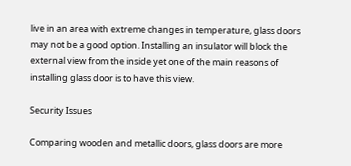live in an area with extreme changes in temperature, glass doors may not be a good option. Installing an insulator will block the external view from the inside yet one of the main reasons of installing glass door is to have this view.

Security Issues

Comparing wooden and metallic doors, glass doors are more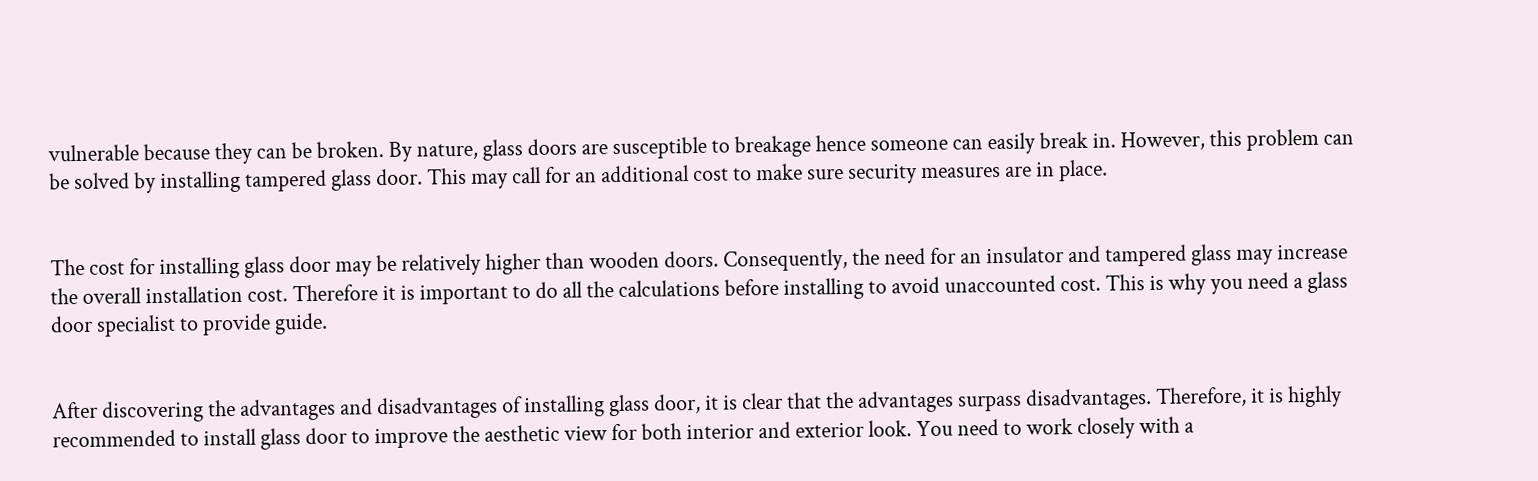vulnerable because they can be broken. By nature, glass doors are susceptible to breakage hence someone can easily break in. However, this problem can be solved by installing tampered glass door. This may call for an additional cost to make sure security measures are in place.


The cost for installing glass door may be relatively higher than wooden doors. Consequently, the need for an insulator and tampered glass may increase the overall installation cost. Therefore it is important to do all the calculations before installing to avoid unaccounted cost. This is why you need a glass door specialist to provide guide.


After discovering the advantages and disadvantages of installing glass door, it is clear that the advantages surpass disadvantages. Therefore, it is highly recommended to install glass door to improve the aesthetic view for both interior and exterior look. You need to work closely with a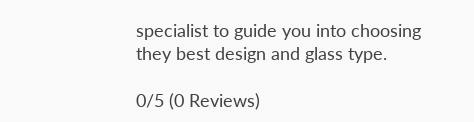specialist to guide you into choosing they best design and glass type.

0/5 (0 Reviews)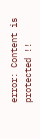error: Content is protected !!